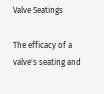Valve Seatings

The efficacy of a valve's seating and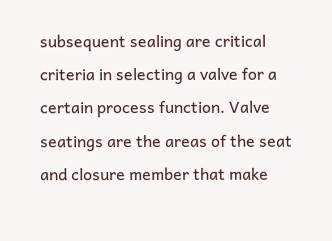subsequent sealing are critical criteria in selecting a valve for a certain process function. Valve seatings are the areas of the seat and closure member that make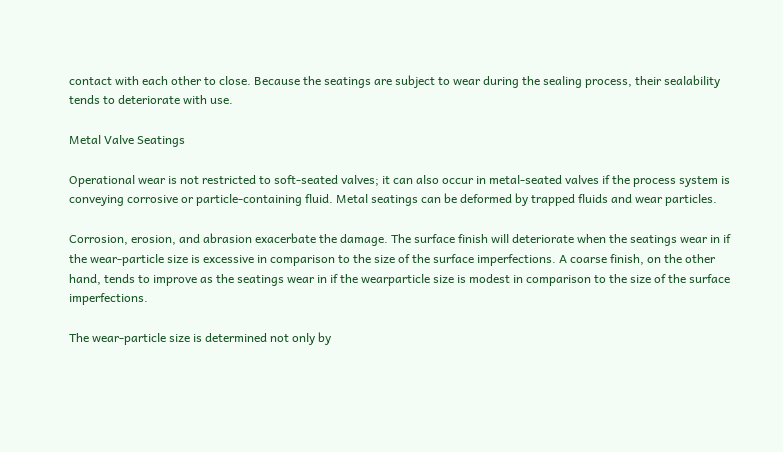contact with each other to close. Because the seatings are subject to wear during the sealing process, their sealability tends to deteriorate with use.

Metal Valve Seatings

Operational wear is not restricted to soft-seated valves; it can also occur in metal-seated valves if the process system is conveying corrosive or particle-containing fluid. Metal seatings can be deformed by trapped fluids and wear particles.

Corrosion, erosion, and abrasion exacerbate the damage. The surface finish will deteriorate when the seatings wear in if the wear-particle size is excessive in comparison to the size of the surface imperfections. A coarse finish, on the other hand, tends to improve as the seatings wear in if the wearparticle size is modest in comparison to the size of the surface imperfections.

The wear-particle size is determined not only by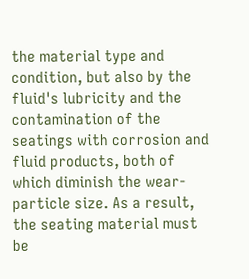the material type and condition, but also by the fluid's lubricity and the contamination of the seatings with corrosion and fluid products, both of which diminish the wear-particle size. As a result, the seating material must be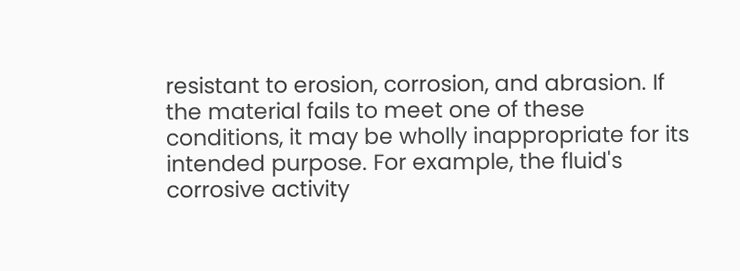resistant to erosion, corrosion, and abrasion. If the material fails to meet one of these conditions, it may be wholly inappropriate for its intended purpose. For example, the fluid's corrosive activity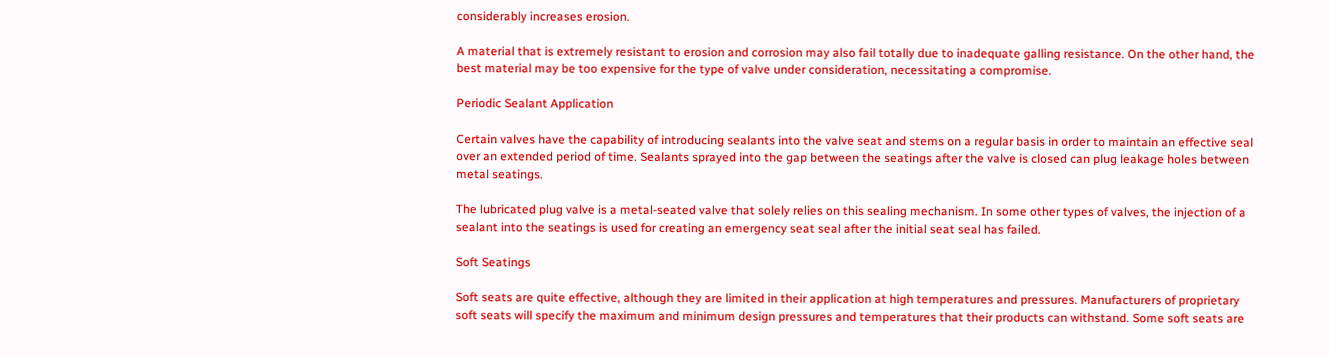considerably increases erosion.

A material that is extremely resistant to erosion and corrosion may also fail totally due to inadequate galling resistance. On the other hand, the best material may be too expensive for the type of valve under consideration, necessitating a compromise.

Periodic Sealant Application

Certain valves have the capability of introducing sealants into the valve seat and stems on a regular basis in order to maintain an effective seal over an extended period of time. Sealants sprayed into the gap between the seatings after the valve is closed can plug leakage holes between metal seatings.

The lubricated plug valve is a metal-seated valve that solely relies on this sealing mechanism. In some other types of valves, the injection of a sealant into the seatings is used for creating an emergency seat seal after the initial seat seal has failed.

Soft Seatings

Soft seats are quite effective, although they are limited in their application at high temperatures and pressures. Manufacturers of proprietary soft seats will specify the maximum and minimum design pressures and temperatures that their products can withstand. Some soft seats are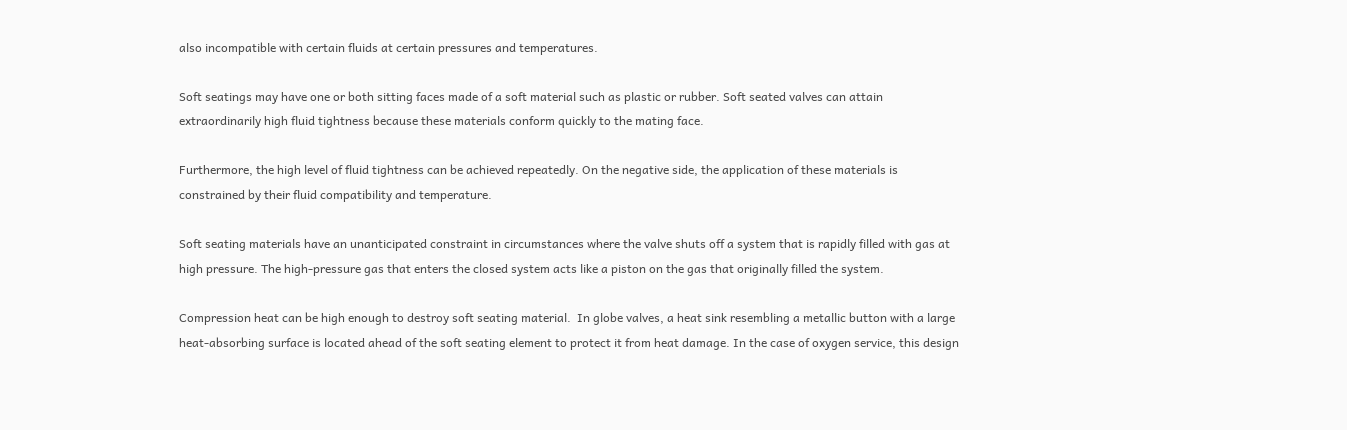also incompatible with certain fluids at certain pressures and temperatures.

Soft seatings may have one or both sitting faces made of a soft material such as plastic or rubber. Soft seated valves can attain extraordinarily high fluid tightness because these materials conform quickly to the mating face.

Furthermore, the high level of fluid tightness can be achieved repeatedly. On the negative side, the application of these materials is constrained by their fluid compatibility and temperature.

Soft seating materials have an unanticipated constraint in circumstances where the valve shuts off a system that is rapidly filled with gas at high pressure. The high-pressure gas that enters the closed system acts like a piston on the gas that originally filled the system.

Compression heat can be high enough to destroy soft seating material.  In globe valves, a heat sink resembling a metallic button with a large heat-absorbing surface is located ahead of the soft seating element to protect it from heat damage. In the case of oxygen service, this design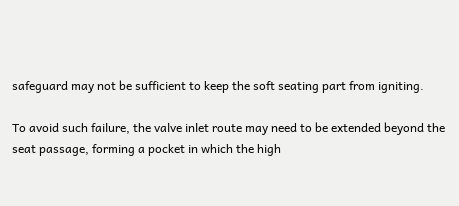safeguard may not be sufficient to keep the soft seating part from igniting.

To avoid such failure, the valve inlet route may need to be extended beyond the seat passage, forming a pocket in which the high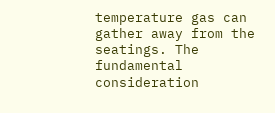temperature gas can gather away from the seatings. The fundamental consideration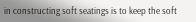in constructing soft seatings is to keep the soft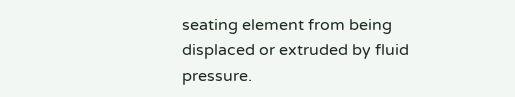seating element from being displaced or extruded by fluid pressure.